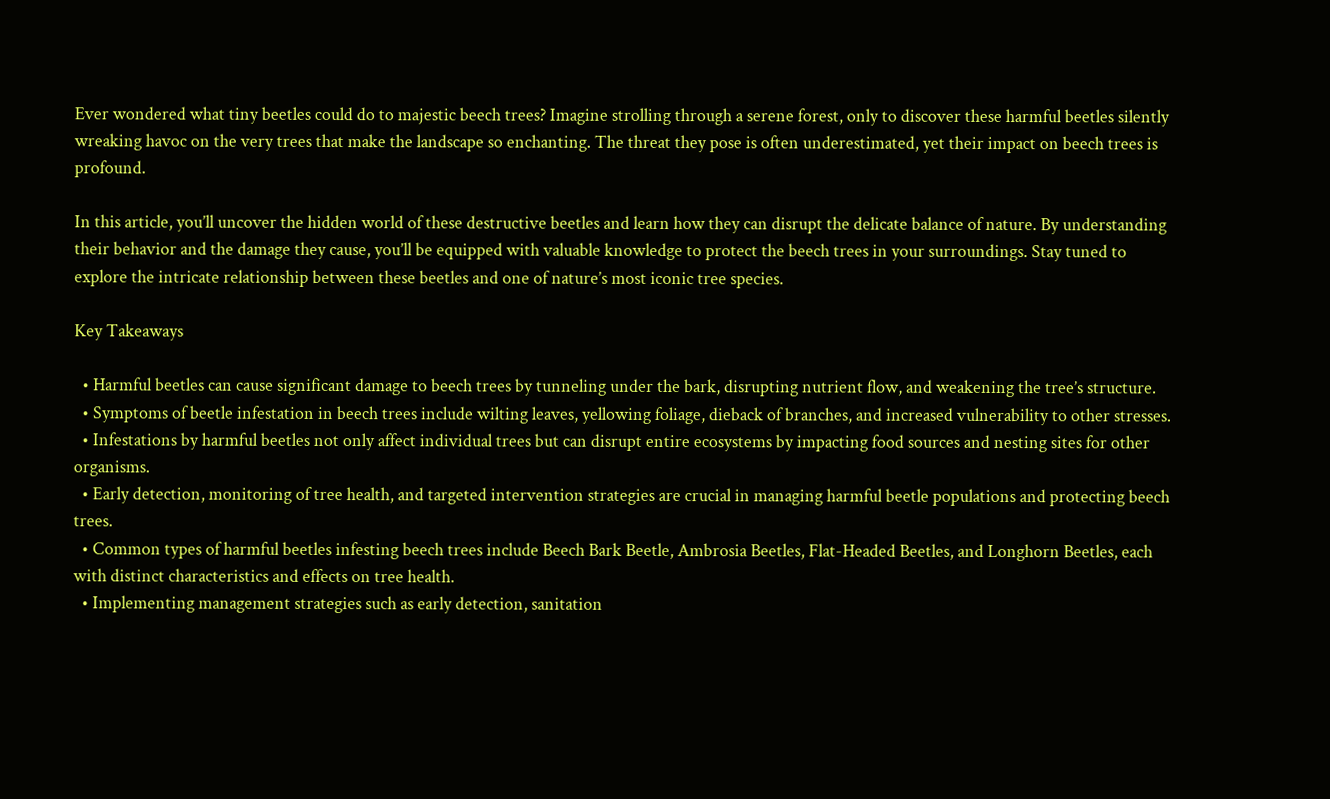Ever wondered what tiny beetles could do to majestic beech trees? Imagine strolling through a serene forest, only to discover these harmful beetles silently wreaking havoc on the very trees that make the landscape so enchanting. The threat they pose is often underestimated, yet their impact on beech trees is profound.

In this article, you’ll uncover the hidden world of these destructive beetles and learn how they can disrupt the delicate balance of nature. By understanding their behavior and the damage they cause, you’ll be equipped with valuable knowledge to protect the beech trees in your surroundings. Stay tuned to explore the intricate relationship between these beetles and one of nature’s most iconic tree species.

Key Takeaways

  • Harmful beetles can cause significant damage to beech trees by tunneling under the bark, disrupting nutrient flow, and weakening the tree’s structure.
  • Symptoms of beetle infestation in beech trees include wilting leaves, yellowing foliage, dieback of branches, and increased vulnerability to other stresses.
  • Infestations by harmful beetles not only affect individual trees but can disrupt entire ecosystems by impacting food sources and nesting sites for other organisms.
  • Early detection, monitoring of tree health, and targeted intervention strategies are crucial in managing harmful beetle populations and protecting beech trees.
  • Common types of harmful beetles infesting beech trees include Beech Bark Beetle, Ambrosia Beetles, Flat-Headed Beetles, and Longhorn Beetles, each with distinct characteristics and effects on tree health.
  • Implementing management strategies such as early detection, sanitation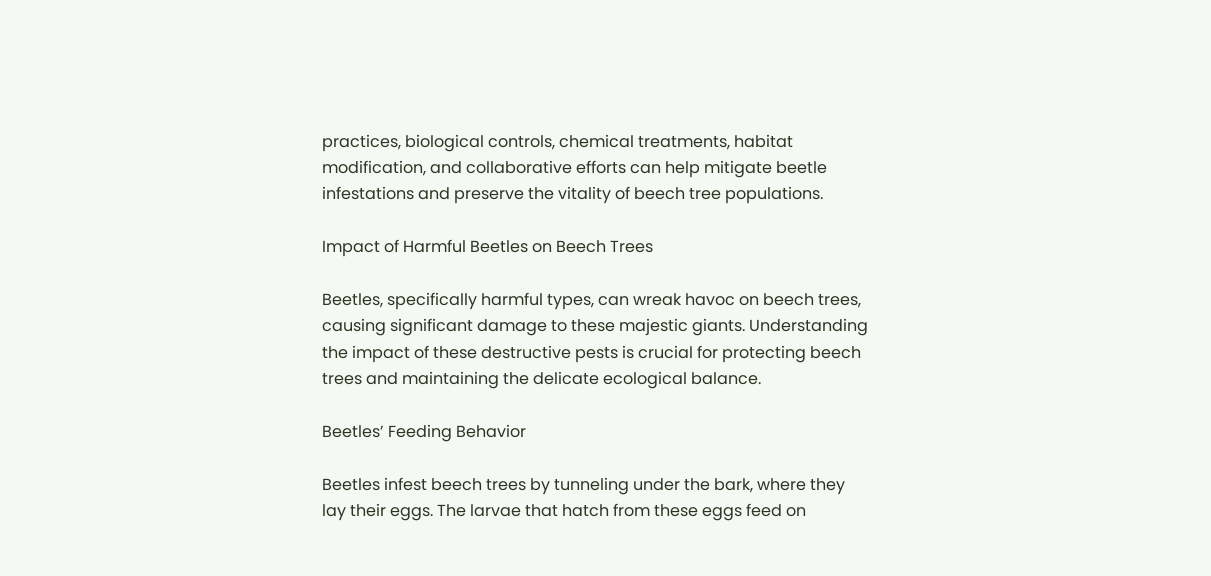practices, biological controls, chemical treatments, habitat modification, and collaborative efforts can help mitigate beetle infestations and preserve the vitality of beech tree populations.

Impact of Harmful Beetles on Beech Trees

Beetles, specifically harmful types, can wreak havoc on beech trees, causing significant damage to these majestic giants. Understanding the impact of these destructive pests is crucial for protecting beech trees and maintaining the delicate ecological balance.

Beetles’ Feeding Behavior

Beetles infest beech trees by tunneling under the bark, where they lay their eggs. The larvae that hatch from these eggs feed on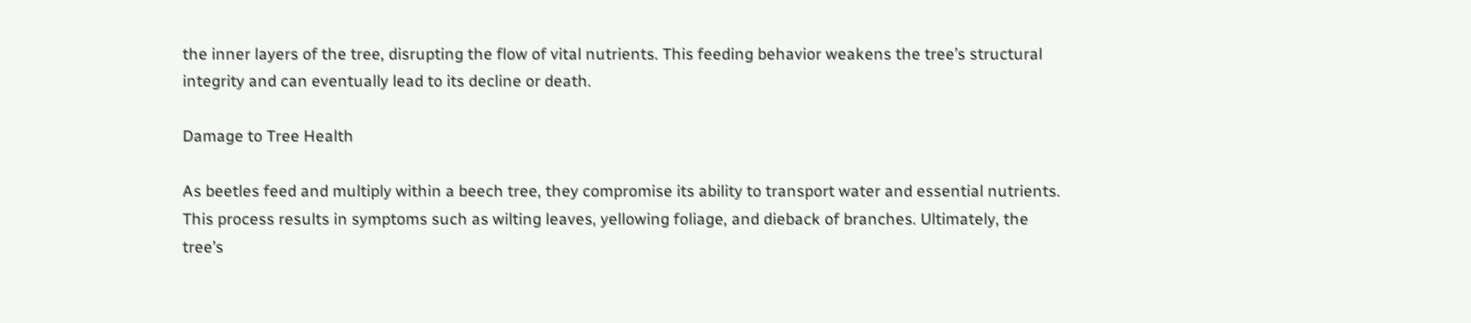the inner layers of the tree, disrupting the flow of vital nutrients. This feeding behavior weakens the tree’s structural integrity and can eventually lead to its decline or death.

Damage to Tree Health

As beetles feed and multiply within a beech tree, they compromise its ability to transport water and essential nutrients. This process results in symptoms such as wilting leaves, yellowing foliage, and dieback of branches. Ultimately, the tree’s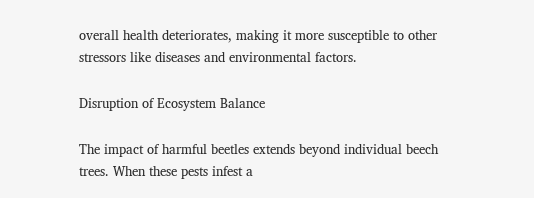overall health deteriorates, making it more susceptible to other stressors like diseases and environmental factors.

Disruption of Ecosystem Balance

The impact of harmful beetles extends beyond individual beech trees. When these pests infest a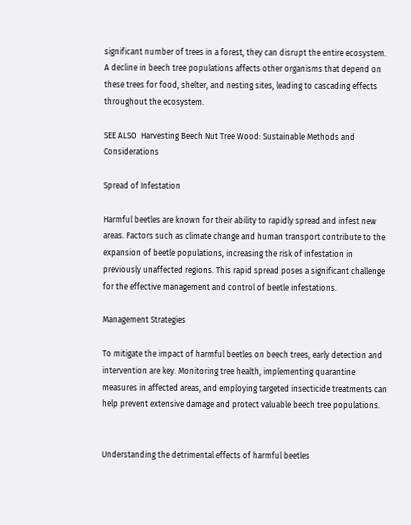significant number of trees in a forest, they can disrupt the entire ecosystem. A decline in beech tree populations affects other organisms that depend on these trees for food, shelter, and nesting sites, leading to cascading effects throughout the ecosystem.

SEE ALSO  Harvesting Beech Nut Tree Wood: Sustainable Methods and Considerations

Spread of Infestation

Harmful beetles are known for their ability to rapidly spread and infest new areas. Factors such as climate change and human transport contribute to the expansion of beetle populations, increasing the risk of infestation in previously unaffected regions. This rapid spread poses a significant challenge for the effective management and control of beetle infestations.

Management Strategies

To mitigate the impact of harmful beetles on beech trees, early detection and intervention are key. Monitoring tree health, implementing quarantine measures in affected areas, and employing targeted insecticide treatments can help prevent extensive damage and protect valuable beech tree populations.


Understanding the detrimental effects of harmful beetles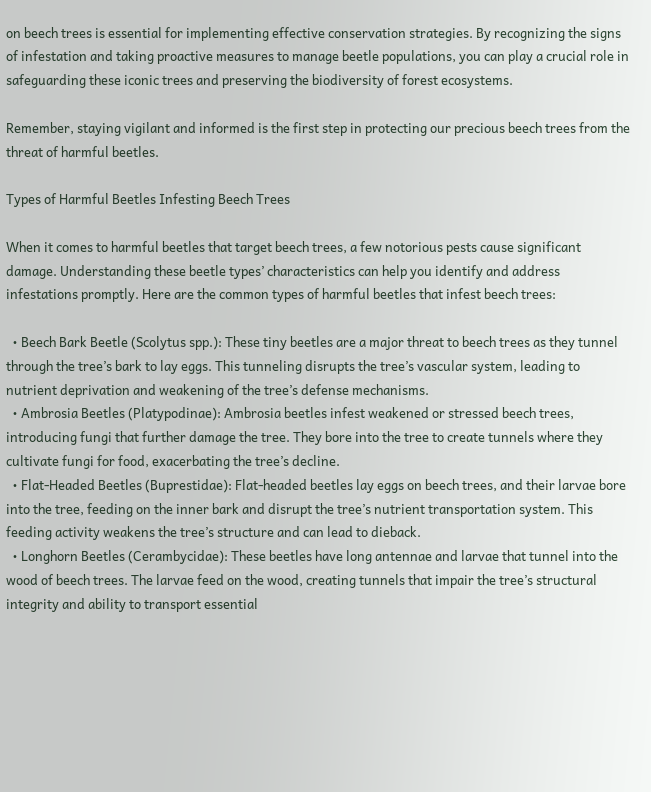on beech trees is essential for implementing effective conservation strategies. By recognizing the signs of infestation and taking proactive measures to manage beetle populations, you can play a crucial role in safeguarding these iconic trees and preserving the biodiversity of forest ecosystems.

Remember, staying vigilant and informed is the first step in protecting our precious beech trees from the threat of harmful beetles.

Types of Harmful Beetles Infesting Beech Trees

When it comes to harmful beetles that target beech trees, a few notorious pests cause significant damage. Understanding these beetle types’ characteristics can help you identify and address infestations promptly. Here are the common types of harmful beetles that infest beech trees:

  • Beech Bark Beetle (Scolytus spp.): These tiny beetles are a major threat to beech trees as they tunnel through the tree’s bark to lay eggs. This tunneling disrupts the tree’s vascular system, leading to nutrient deprivation and weakening of the tree’s defense mechanisms.
  • Ambrosia Beetles (Platypodinae): Ambrosia beetles infest weakened or stressed beech trees, introducing fungi that further damage the tree. They bore into the tree to create tunnels where they cultivate fungi for food, exacerbating the tree’s decline.
  • Flat-Headed Beetles (Buprestidae): Flat-headed beetles lay eggs on beech trees, and their larvae bore into the tree, feeding on the inner bark and disrupt the tree’s nutrient transportation system. This feeding activity weakens the tree’s structure and can lead to dieback.
  • Longhorn Beetles (Cerambycidae): These beetles have long antennae and larvae that tunnel into the wood of beech trees. The larvae feed on the wood, creating tunnels that impair the tree’s structural integrity and ability to transport essential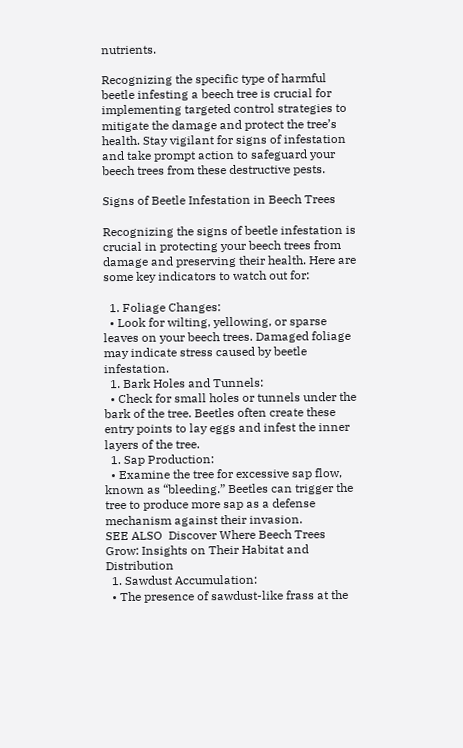nutrients.

Recognizing the specific type of harmful beetle infesting a beech tree is crucial for implementing targeted control strategies to mitigate the damage and protect the tree’s health. Stay vigilant for signs of infestation and take prompt action to safeguard your beech trees from these destructive pests.

Signs of Beetle Infestation in Beech Trees

Recognizing the signs of beetle infestation is crucial in protecting your beech trees from damage and preserving their health. Here are some key indicators to watch out for:

  1. Foliage Changes:
  • Look for wilting, yellowing, or sparse leaves on your beech trees. Damaged foliage may indicate stress caused by beetle infestation.
  1. Bark Holes and Tunnels:
  • Check for small holes or tunnels under the bark of the tree. Beetles often create these entry points to lay eggs and infest the inner layers of the tree.
  1. Sap Production:
  • Examine the tree for excessive sap flow, known as “bleeding.” Beetles can trigger the tree to produce more sap as a defense mechanism against their invasion.
SEE ALSO  Discover Where Beech Trees Grow: Insights on Their Habitat and Distribution
  1. Sawdust Accumulation:
  • The presence of sawdust-like frass at the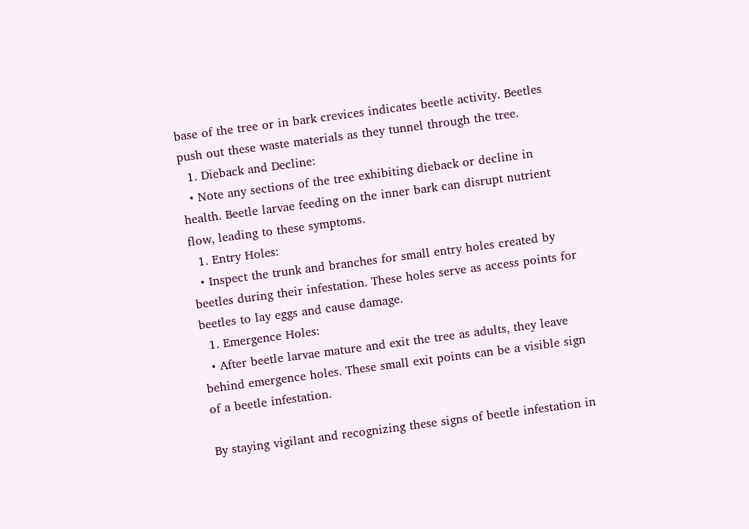base of the tree or in bark crevices indicates beetle activity. Beetles push out these waste materials as they tunnel through the tree.
  1. Dieback and Decline:
  • Note any sections of the tree exhibiting dieback or decline in health. Beetle larvae feeding on the inner bark can disrupt nutrient flow, leading to these symptoms.
  1. Entry Holes:
  • Inspect the trunk and branches for small entry holes created by beetles during their infestation. These holes serve as access points for beetles to lay eggs and cause damage.
  1. Emergence Holes:
  • After beetle larvae mature and exit the tree as adults, they leave behind emergence holes. These small exit points can be a visible sign of a beetle infestation.

By staying vigilant and recognizing these signs of beetle infestation in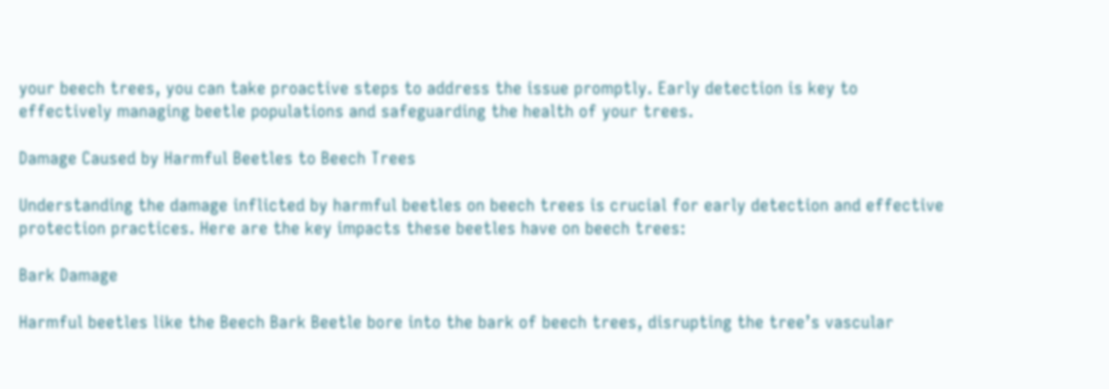your beech trees, you can take proactive steps to address the issue promptly. Early detection is key to effectively managing beetle populations and safeguarding the health of your trees.

Damage Caused by Harmful Beetles to Beech Trees

Understanding the damage inflicted by harmful beetles on beech trees is crucial for early detection and effective protection practices. Here are the key impacts these beetles have on beech trees:

Bark Damage

Harmful beetles like the Beech Bark Beetle bore into the bark of beech trees, disrupting the tree’s vascular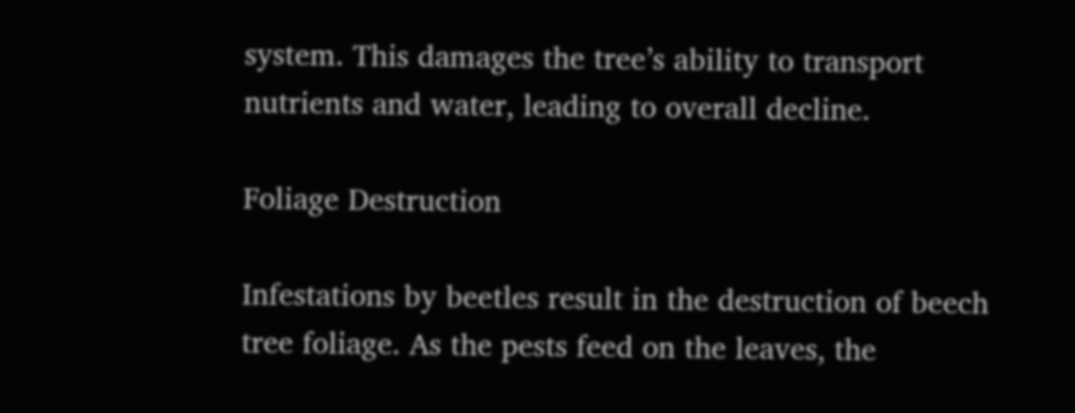system. This damages the tree’s ability to transport nutrients and water, leading to overall decline.

Foliage Destruction

Infestations by beetles result in the destruction of beech tree foliage. As the pests feed on the leaves, the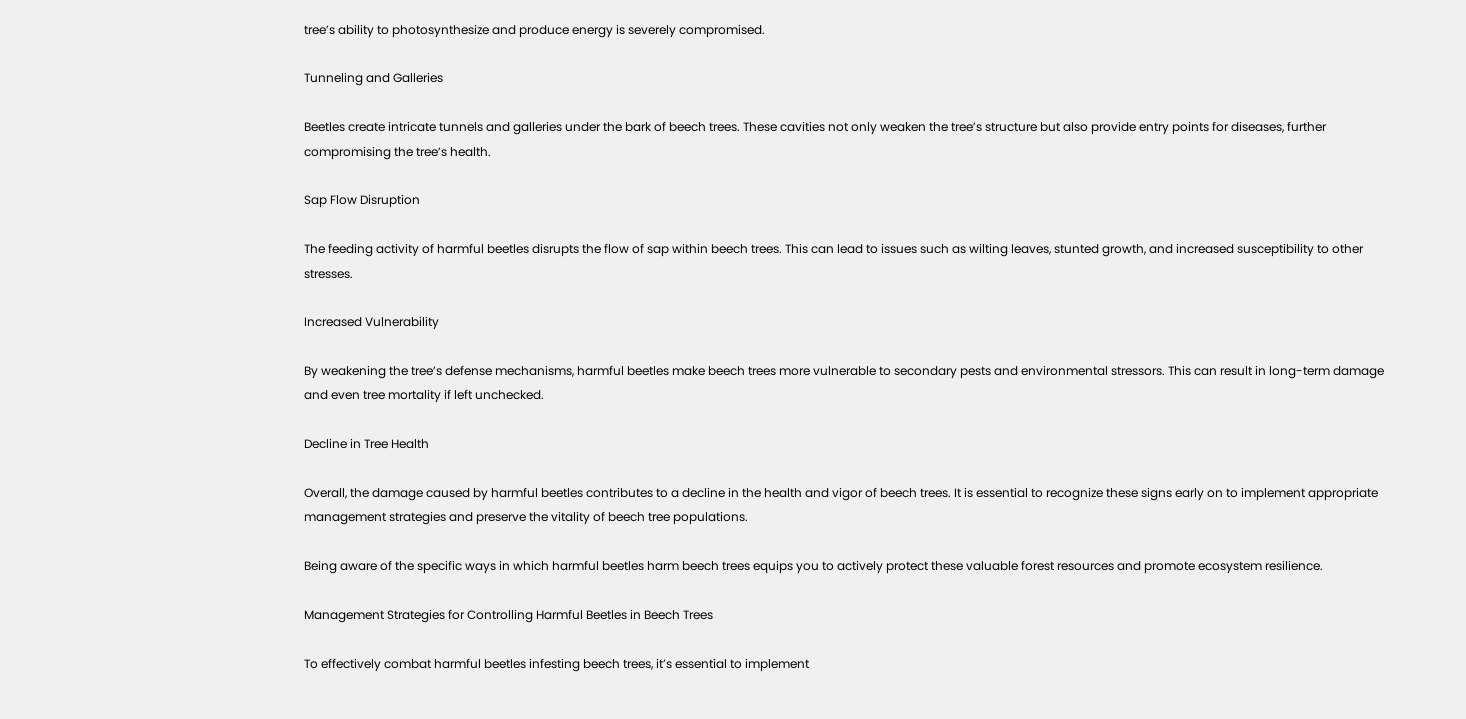tree’s ability to photosynthesize and produce energy is severely compromised.

Tunneling and Galleries

Beetles create intricate tunnels and galleries under the bark of beech trees. These cavities not only weaken the tree’s structure but also provide entry points for diseases, further compromising the tree’s health.

Sap Flow Disruption

The feeding activity of harmful beetles disrupts the flow of sap within beech trees. This can lead to issues such as wilting leaves, stunted growth, and increased susceptibility to other stresses.

Increased Vulnerability

By weakening the tree’s defense mechanisms, harmful beetles make beech trees more vulnerable to secondary pests and environmental stressors. This can result in long-term damage and even tree mortality if left unchecked.

Decline in Tree Health

Overall, the damage caused by harmful beetles contributes to a decline in the health and vigor of beech trees. It is essential to recognize these signs early on to implement appropriate management strategies and preserve the vitality of beech tree populations.

Being aware of the specific ways in which harmful beetles harm beech trees equips you to actively protect these valuable forest resources and promote ecosystem resilience.

Management Strategies for Controlling Harmful Beetles in Beech Trees

To effectively combat harmful beetles infesting beech trees, it’s essential to implement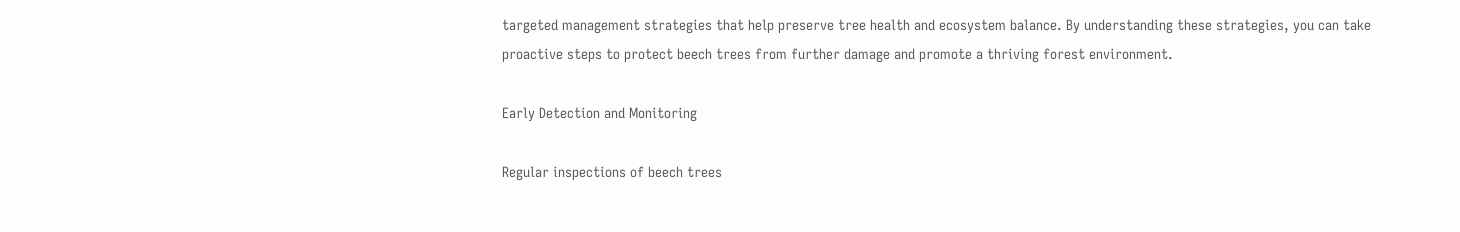targeted management strategies that help preserve tree health and ecosystem balance. By understanding these strategies, you can take proactive steps to protect beech trees from further damage and promote a thriving forest environment.

Early Detection and Monitoring

Regular inspections of beech trees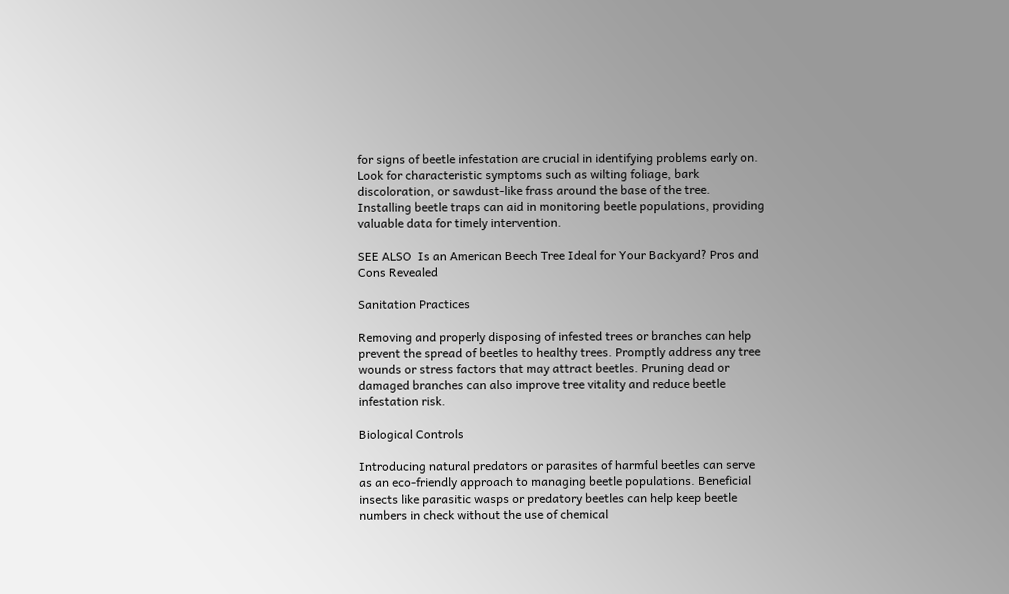for signs of beetle infestation are crucial in identifying problems early on. Look for characteristic symptoms such as wilting foliage, bark discoloration, or sawdust-like frass around the base of the tree. Installing beetle traps can aid in monitoring beetle populations, providing valuable data for timely intervention.

SEE ALSO  Is an American Beech Tree Ideal for Your Backyard? Pros and Cons Revealed

Sanitation Practices

Removing and properly disposing of infested trees or branches can help prevent the spread of beetles to healthy trees. Promptly address any tree wounds or stress factors that may attract beetles. Pruning dead or damaged branches can also improve tree vitality and reduce beetle infestation risk.

Biological Controls

Introducing natural predators or parasites of harmful beetles can serve as an eco-friendly approach to managing beetle populations. Beneficial insects like parasitic wasps or predatory beetles can help keep beetle numbers in check without the use of chemical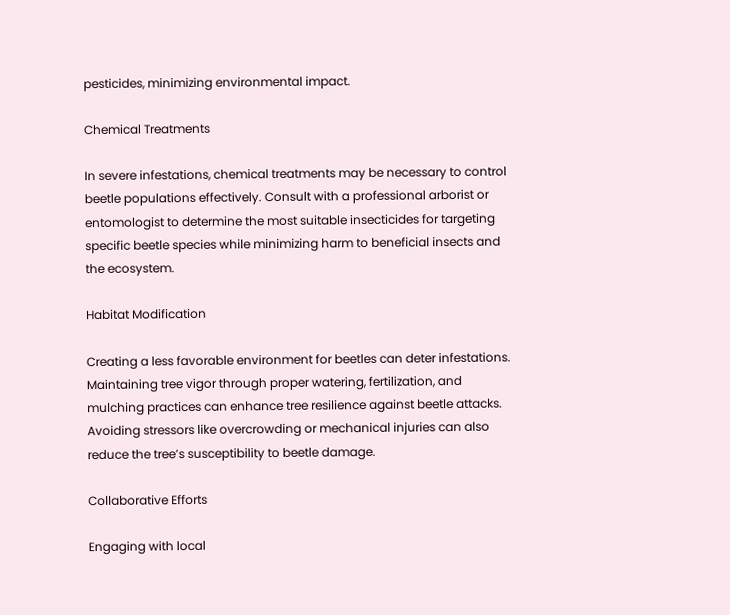pesticides, minimizing environmental impact.

Chemical Treatments

In severe infestations, chemical treatments may be necessary to control beetle populations effectively. Consult with a professional arborist or entomologist to determine the most suitable insecticides for targeting specific beetle species while minimizing harm to beneficial insects and the ecosystem.

Habitat Modification

Creating a less favorable environment for beetles can deter infestations. Maintaining tree vigor through proper watering, fertilization, and mulching practices can enhance tree resilience against beetle attacks. Avoiding stressors like overcrowding or mechanical injuries can also reduce the tree’s susceptibility to beetle damage.

Collaborative Efforts

Engaging with local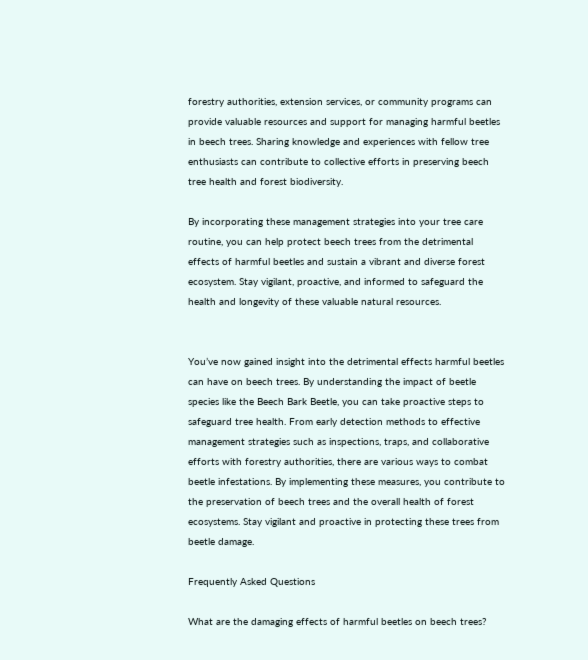forestry authorities, extension services, or community programs can provide valuable resources and support for managing harmful beetles in beech trees. Sharing knowledge and experiences with fellow tree enthusiasts can contribute to collective efforts in preserving beech tree health and forest biodiversity.

By incorporating these management strategies into your tree care routine, you can help protect beech trees from the detrimental effects of harmful beetles and sustain a vibrant and diverse forest ecosystem. Stay vigilant, proactive, and informed to safeguard the health and longevity of these valuable natural resources.


You’ve now gained insight into the detrimental effects harmful beetles can have on beech trees. By understanding the impact of beetle species like the Beech Bark Beetle, you can take proactive steps to safeguard tree health. From early detection methods to effective management strategies such as inspections, traps, and collaborative efforts with forestry authorities, there are various ways to combat beetle infestations. By implementing these measures, you contribute to the preservation of beech trees and the overall health of forest ecosystems. Stay vigilant and proactive in protecting these trees from beetle damage.

Frequently Asked Questions

What are the damaging effects of harmful beetles on beech trees?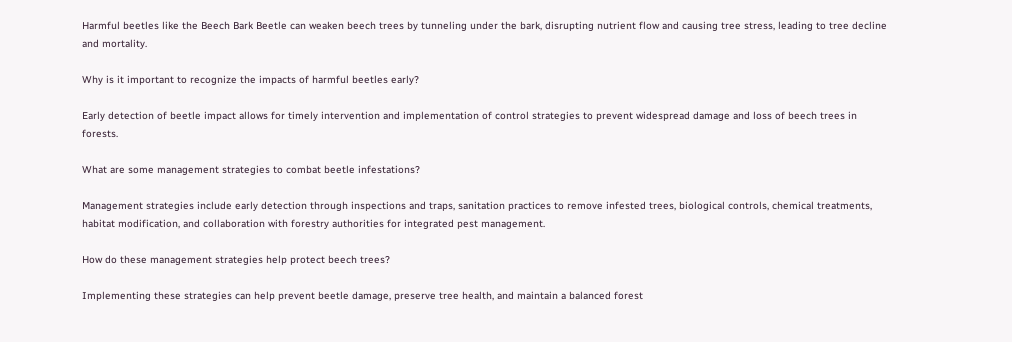Harmful beetles like the Beech Bark Beetle can weaken beech trees by tunneling under the bark, disrupting nutrient flow and causing tree stress, leading to tree decline and mortality.

Why is it important to recognize the impacts of harmful beetles early?

Early detection of beetle impact allows for timely intervention and implementation of control strategies to prevent widespread damage and loss of beech trees in forests.

What are some management strategies to combat beetle infestations?

Management strategies include early detection through inspections and traps, sanitation practices to remove infested trees, biological controls, chemical treatments, habitat modification, and collaboration with forestry authorities for integrated pest management.

How do these management strategies help protect beech trees?

Implementing these strategies can help prevent beetle damage, preserve tree health, and maintain a balanced forest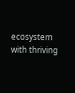ecosystem with thriving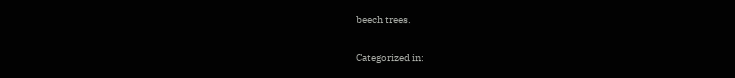beech trees.

Categorized in: